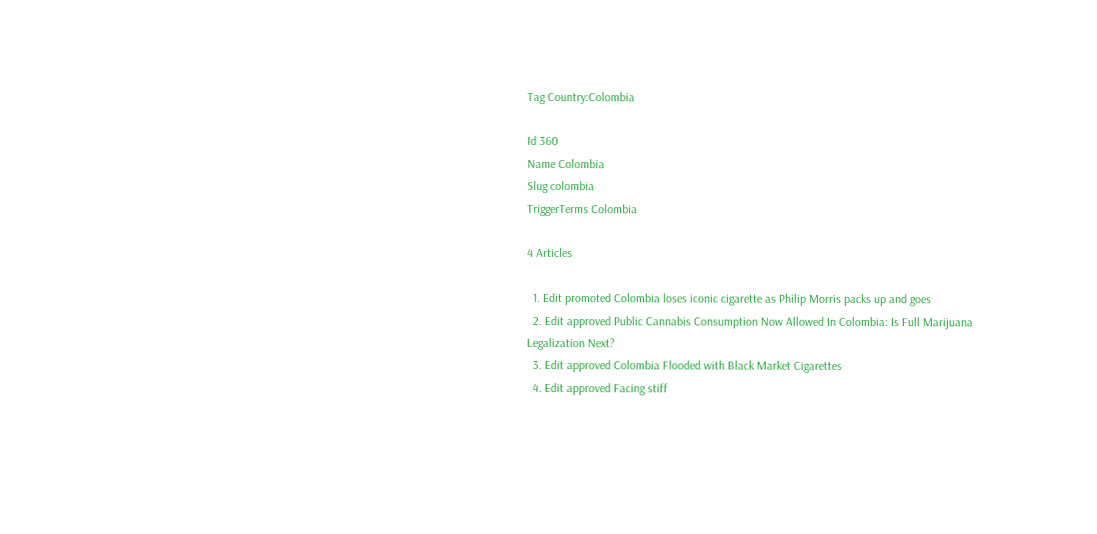Tag Country:Colombia

Id 360
Name Colombia
Slug colombia
TriggerTerms Colombia

4 Articles

  1. Edit promoted Colombia loses iconic cigarette as Philip Morris packs up and goes
  2. Edit approved Public Cannabis Consumption Now Allowed In Colombia: Is Full Marijuana Legalization Next?
  3. Edit approved Colombia Flooded with Black Market Cigarettes
  4. Edit approved Facing stiff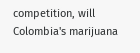competition, will Colombia's marijuana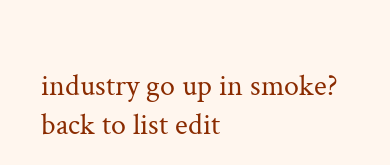industry go up in smoke?
back to list edit